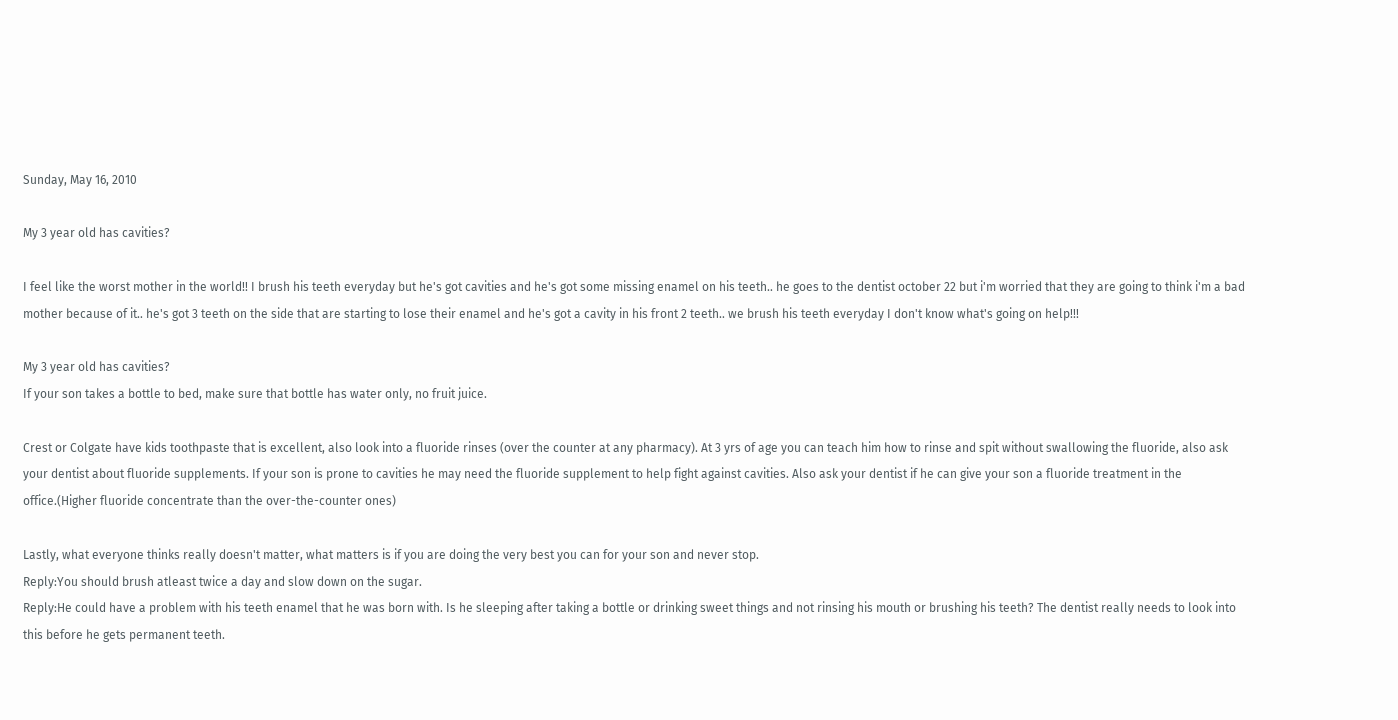Sunday, May 16, 2010

My 3 year old has cavities?

I feel like the worst mother in the world!! I brush his teeth everyday but he's got cavities and he's got some missing enamel on his teeth.. he goes to the dentist october 22 but i'm worried that they are going to think i'm a bad mother because of it.. he's got 3 teeth on the side that are starting to lose their enamel and he's got a cavity in his front 2 teeth.. we brush his teeth everyday I don't know what's going on help!!!

My 3 year old has cavities?
If your son takes a bottle to bed, make sure that bottle has water only, no fruit juice.

Crest or Colgate have kids toothpaste that is excellent, also look into a fluoride rinses (over the counter at any pharmacy). At 3 yrs of age you can teach him how to rinse and spit without swallowing the fluoride, also ask your dentist about fluoride supplements. If your son is prone to cavities he may need the fluoride supplement to help fight against cavities. Also ask your dentist if he can give your son a fluoride treatment in the office.(Higher fluoride concentrate than the over-the-counter ones)

Lastly, what everyone thinks really doesn't matter, what matters is if you are doing the very best you can for your son and never stop.
Reply:You should brush atleast twice a day and slow down on the sugar.
Reply:He could have a problem with his teeth enamel that he was born with. Is he sleeping after taking a bottle or drinking sweet things and not rinsing his mouth or brushing his teeth? The dentist really needs to look into this before he gets permanent teeth.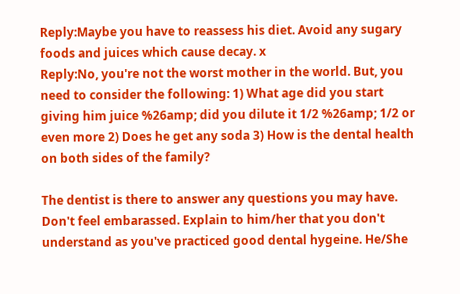Reply:Maybe you have to reassess his diet. Avoid any sugary foods and juices which cause decay. x
Reply:No, you're not the worst mother in the world. But, you need to consider the following: 1) What age did you start giving him juice %26amp; did you dilute it 1/2 %26amp; 1/2 or even more 2) Does he get any soda 3) How is the dental health on both sides of the family?

The dentist is there to answer any questions you may have. Don't feel embarassed. Explain to him/her that you don't understand as you've practiced good dental hygeine. He/She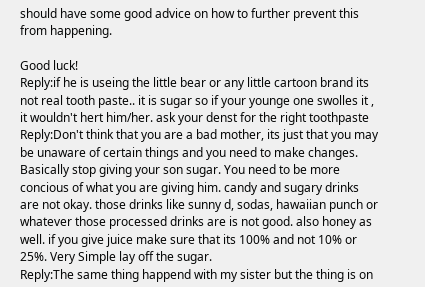should have some good advice on how to further prevent this from happening.

Good luck!
Reply:if he is useing the little bear or any little cartoon brand its not real tooth paste.. it is sugar so if your younge one swolles it , it wouldn't hert him/her. ask your denst for the right toothpaste
Reply:Don't think that you are a bad mother, its just that you may be unaware of certain things and you need to make changes. Basically stop giving your son sugar. You need to be more concious of what you are giving him. candy and sugary drinks are not okay. those drinks like sunny d, sodas, hawaiian punch or whatever those processed drinks are is not good. also honey as well. if you give juice make sure that its 100% and not 10% or 25%. Very Simple lay off the sugar.
Reply:The same thing happend with my sister but the thing is on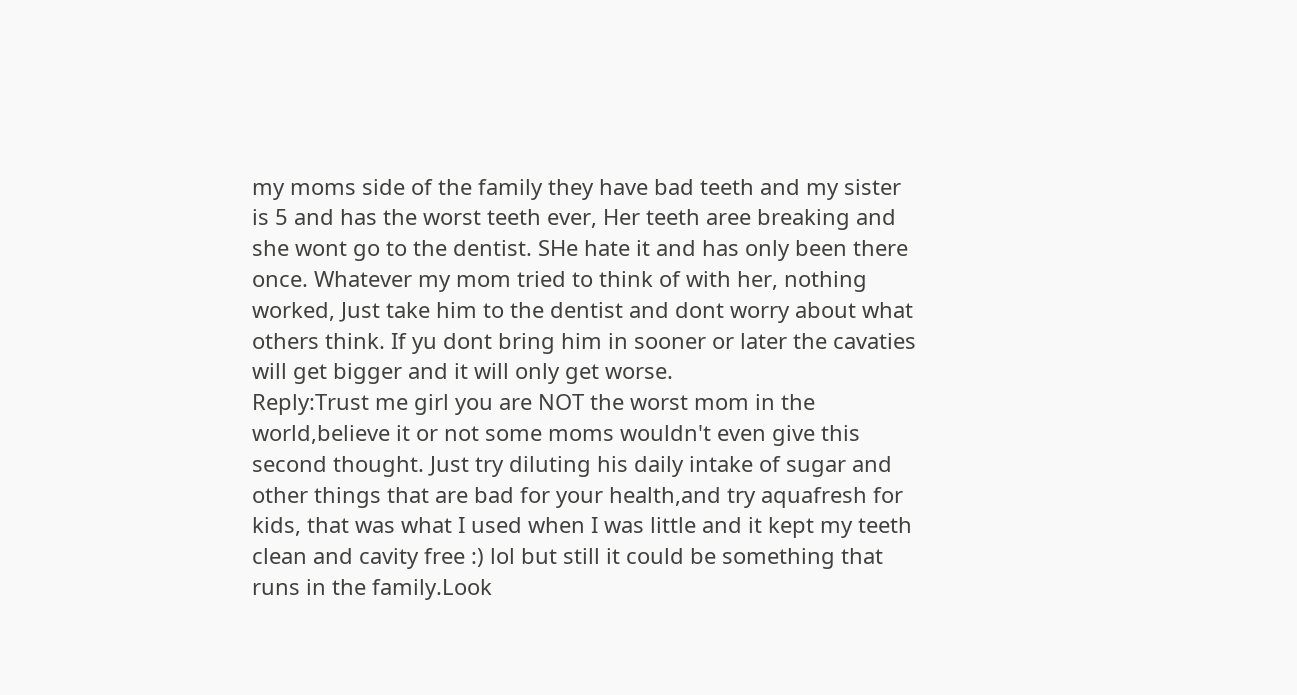my moms side of the family they have bad teeth and my sister is 5 and has the worst teeth ever, Her teeth aree breaking and she wont go to the dentist. SHe hate it and has only been there once. Whatever my mom tried to think of with her, nothing worked, Just take him to the dentist and dont worry about what others think. If yu dont bring him in sooner or later the cavaties will get bigger and it will only get worse.
Reply:Trust me girl you are NOT the worst mom in the world,believe it or not some moms wouldn't even give this second thought. Just try diluting his daily intake of sugar and other things that are bad for your health,and try aquafresh for kids, that was what I used when I was little and it kept my teeth clean and cavity free :) lol but still it could be something that runs in the family.Look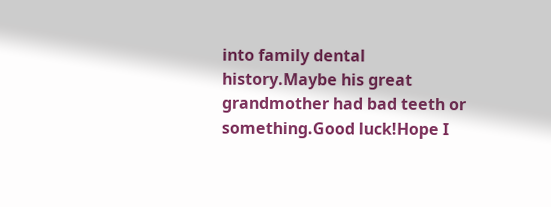into family dental history.Maybe his great grandmother had bad teeth or something.Good luck!Hope I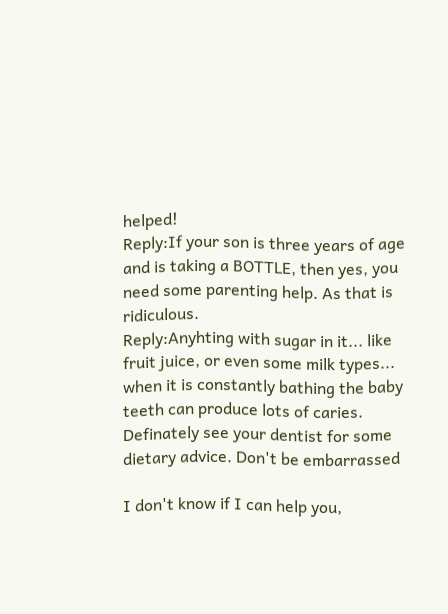helped!
Reply:If your son is three years of age and is taking a BOTTLE, then yes, you need some parenting help. As that is ridiculous.
Reply:Anyhting with sugar in it... like fruit juice, or even some milk types... when it is constantly bathing the baby teeth can produce lots of caries. Definately see your dentist for some dietary advice. Don't be embarrassed

I don't know if I can help you,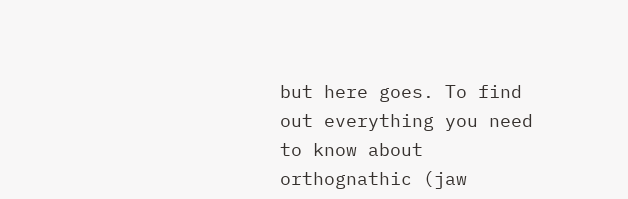but here goes. To find out everything you need to know about orthognathic (jaw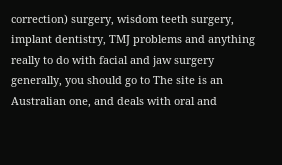correction) surgery, wisdom teeth surgery, implant dentistry, TMJ problems and anything really to do with facial and jaw surgery generally, you should go to The site is an Australian one, and deals with oral and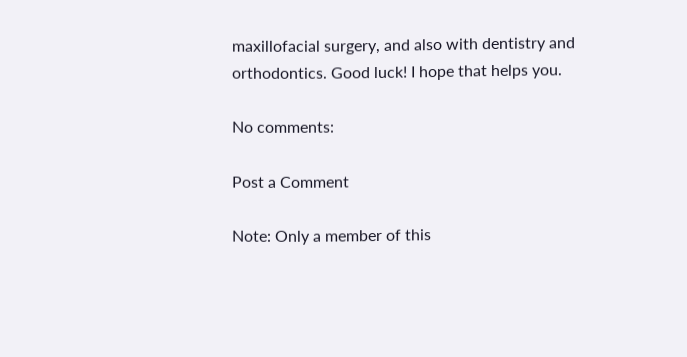maxillofacial surgery, and also with dentistry and orthodontics. Good luck! I hope that helps you.

No comments:

Post a Comment

Note: Only a member of this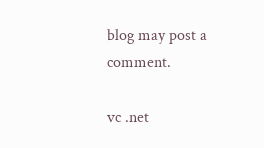blog may post a comment.

vc .net